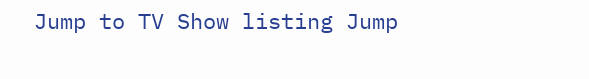Jump to TV Show listing Jump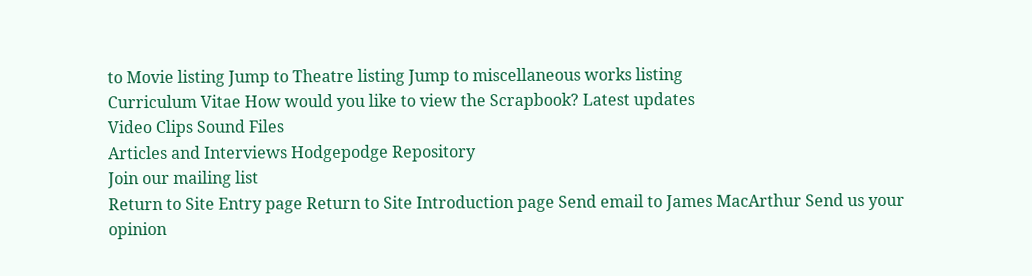to Movie listing Jump to Theatre listing Jump to miscellaneous works listing
Curriculum Vitae How would you like to view the Scrapbook? Latest updates
Video Clips Sound Files
Articles and Interviews Hodgepodge Repository
Join our mailing list
Return to Site Entry page Return to Site Introduction page Send email to James MacArthur Send us your opinion